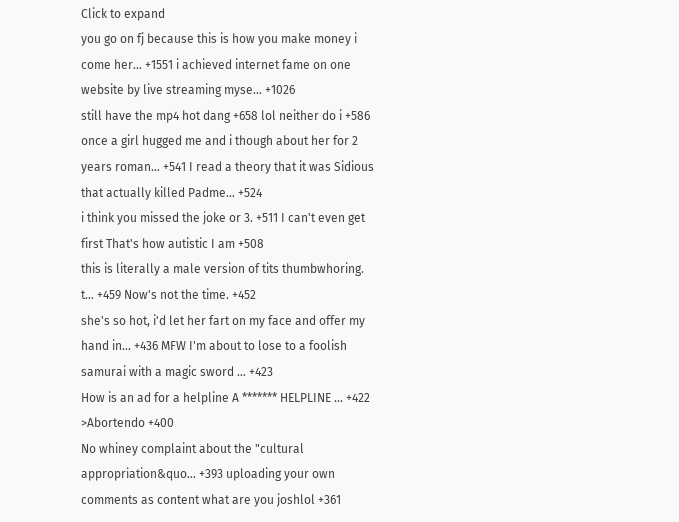Click to expand
you go on fj because this is how you make money i come her… +1551 i achieved internet fame on one website by live streaming myse… +1026
still have the mp4 hot dang +658 lol neither do i +586
once a girl hugged me and i though about her for 2 years roman… +541 I read a theory that it was Sidious that actually killed Padme… +524
i think you missed the joke or 3. +511 I can't even get first That's how autistic I am +508
this is literally a male version of tits thumbwhoring. t… +459 Now's not the time. +452
she's so hot, i'd let her fart on my face and offer my hand in… +436 MFW I'm about to lose to a foolish samurai with a magic sword … +423
How is an ad for a helpline A ******* HELPLINE … +422 >Abortendo +400
No whiney complaint about the "cultural appropriation&quo… +393 uploading your own comments as content what are you joshlol +361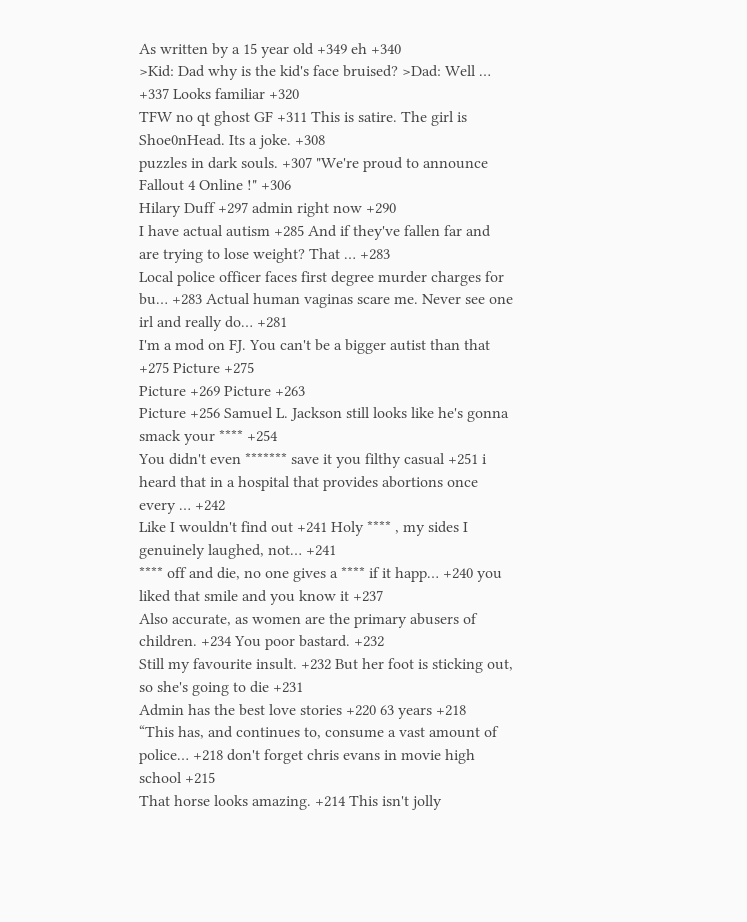As written by a 15 year old +349 eh +340
>Kid: Dad why is the kid's face bruised? >Dad: Well … +337 Looks familiar +320
TFW no qt ghost GF +311 This is satire. The girl is Shoe0nHead. Its a joke. +308
puzzles in dark souls. +307 "We're proud to announce Fallout 4 Online !" +306
Hilary Duff +297 admin right now +290
I have actual autism +285 And if they've fallen far and are trying to lose weight? That … +283
Local police officer faces first degree murder charges for bu… +283 Actual human vaginas scare me. Never see one irl and really do… +281
I'm a mod on FJ. You can't be a bigger autist than that +275 Picture +275
Picture +269 Picture +263
Picture +256 Samuel L. Jackson still looks like he's gonna smack your **** +254
You didn't even ******* save it you filthy casual +251 i heard that in a hospital that provides abortions once every … +242
Like I wouldn't find out +241 Holy **** , my sides I genuinely laughed, not… +241
**** off and die, no one gives a **** if it happ… +240 you liked that smile and you know it +237
Also accurate, as women are the primary abusers of children. +234 You poor bastard. +232
Still my favourite insult. +232 But her foot is sticking out, so she's going to die +231
Admin has the best love stories +220 63 years +218
“This has, and continues to, consume a vast amount of police… +218 don't forget chris evans in movie high school +215
That horse looks amazing. +214 This isn't jolly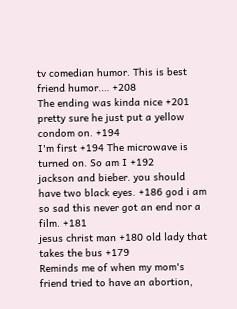tv comedian humor. This is best friend humor.… +208
The ending was kinda nice +201 pretty sure he just put a yellow condom on. +194
I'm first +194 The microwave is turned on. So am I +192
jackson and bieber. you should have two black eyes. +186 god i am so sad this never got an end nor a film. +181
jesus christ man +180 old lady that takes the bus +179
Reminds me of when my mom's friend tried to have an abortion,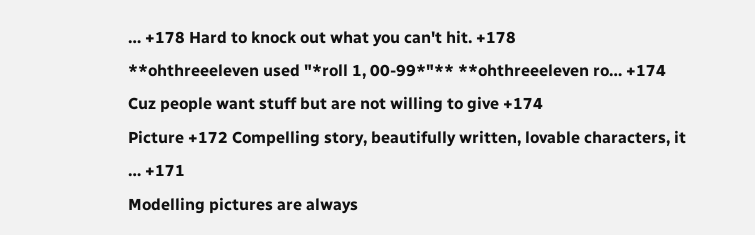… +178 Hard to knock out what you can't hit. +178
**ohthreeeleven used "*roll 1, 00-99*"** **ohthreeeleven ro… +174 Cuz people want stuff but are not willing to give +174
Picture +172 Compelling story, beautifully written, lovable characters, it … +171
Modelling pictures are always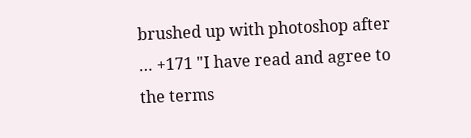brushed up with photoshop after … +171 "I have read and agree to the terms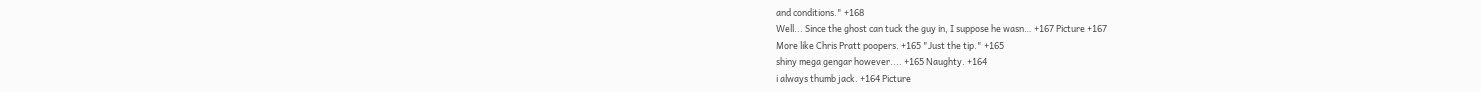and conditions." +168
Well... Since the ghost can tuck the guy in, I suppose he wasn… +167 Picture +167
More like Chris Pratt poopers. +165 "Just the tip." +165
shiny mega gengar however.... +165 Naughty. +164
i always thumb jack. +164 Picture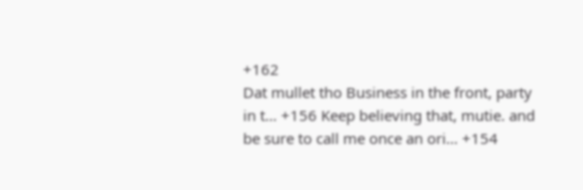+162
Dat mullet tho Business in the front, party in t… +156 Keep believing that, mutie. and be sure to call me once an ori… +154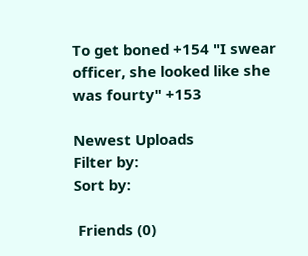To get boned +154 "I swear officer, she looked like she was fourty" +153

Newest Uploads
Filter by:
Sort by:

 Friends (0)